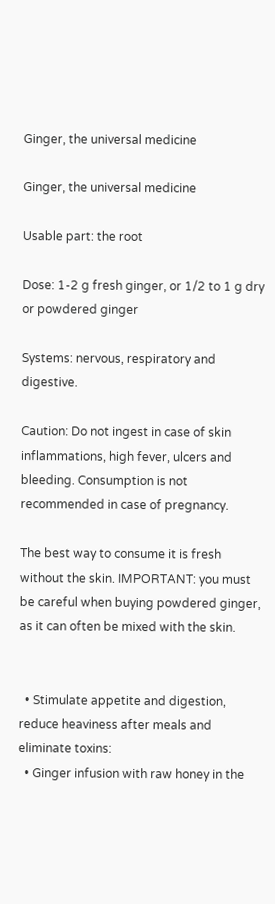Ginger, the universal medicine

Ginger, the universal medicine

Usable part: the root

Dose: 1-2 g fresh ginger, or 1/2 to 1 g dry or powdered ginger

Systems: nervous, respiratory and digestive.

Caution: Do not ingest in case of skin inflammations, high fever, ulcers and bleeding. Consumption is not recommended in case of pregnancy.

The best way to consume it is fresh without the skin. IMPORTANT: you must be careful when buying powdered ginger, as it can often be mixed with the skin.


  • Stimulate appetite and digestion, reduce heaviness after meals and eliminate toxins:
  • Ginger infusion with raw honey in the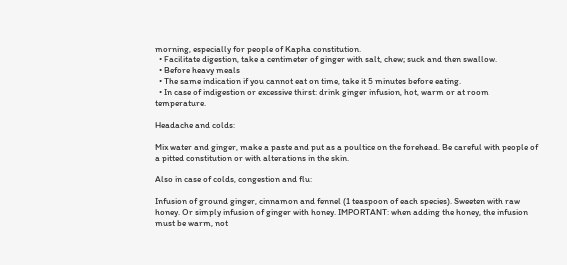morning, especially for people of Kapha constitution.
  • Facilitate digestion, take a centimeter of ginger with salt, chew; suck and then swallow.
  • Before heavy meals
  • The same indication if you cannot eat on time, take it 5 minutes before eating.
  • In case of indigestion or excessive thirst: drink ginger infusion, hot, warm or at room temperature.

Headache and colds:

Mix water and ginger, make a paste and put as a poultice on the forehead. Be careful with people of a pitted constitution or with alterations in the skin.

Also in case of colds, congestion and flu:

Infusion of ground ginger, cinnamon and fennel (1 teaspoon of each species). Sweeten with raw honey. Or simply infusion of ginger with honey. IMPORTANT: when adding the honey, the infusion must be warm, not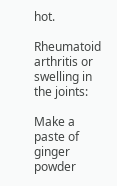hot.

Rheumatoid arthritis or swelling in the joints:

Make a paste of ginger powder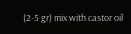(2-5 gr) mix with castor oil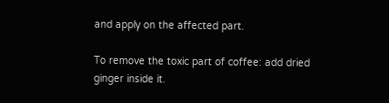and apply on the affected part.

To remove the toxic part of coffee: add dried ginger inside it.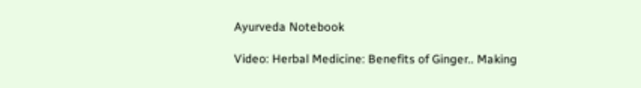Ayurveda Notebook

Video: Herbal Medicine: Benefits of Ginger.. Making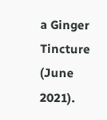a Ginger Tincture (June 2021).